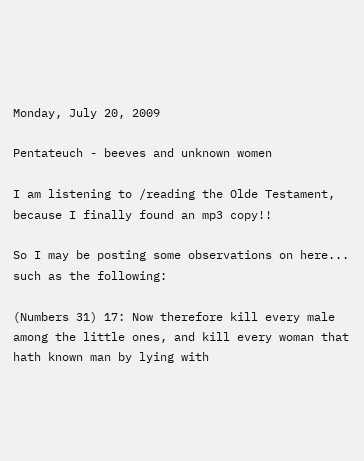Monday, July 20, 2009

Pentateuch - beeves and unknown women

I am listening to /reading the Olde Testament, because I finally found an mp3 copy!!

So I may be posting some observations on here... such as the following:

(Numbers 31) 17: Now therefore kill every male among the little ones, and kill every woman that hath known man by lying with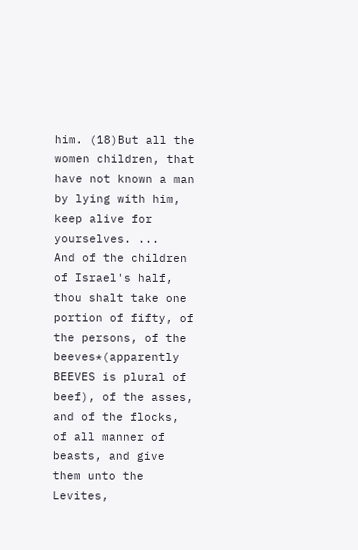him. (18)But all the women children, that have not known a man by lying with him, keep alive for yourselves. ...
And of the children of Israel's half, thou shalt take one portion of fifty, of the persons, of the beeves*(apparently BEEVES is plural of beef), of the asses, and of the flocks, of all manner of beasts, and give them unto the Levites,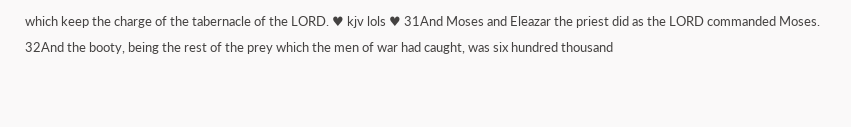which keep the charge of the tabernacle of the LORD. ♥ kjv lols ♥ 31And Moses and Eleazar the priest did as the LORD commanded Moses.
32And the booty, being the rest of the prey which the men of war had caught, was six hundred thousand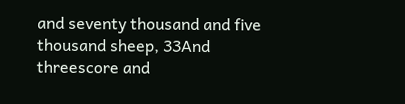and seventy thousand and five thousand sheep, 33And threescore and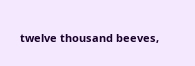twelve thousand beeves,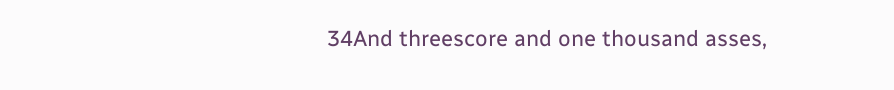34And threescore and one thousand asses,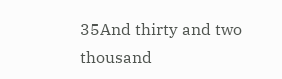35And thirty and two thousand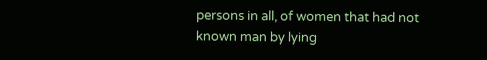persons in all, of women that had not known man by lying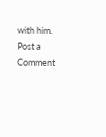with him.
Post a Comment